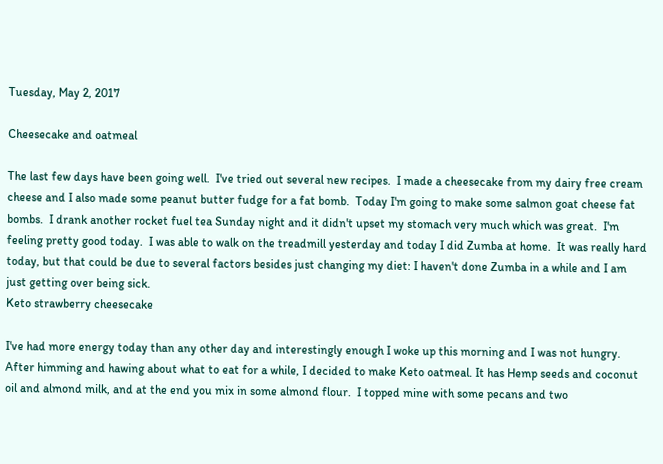Tuesday, May 2, 2017

Cheesecake and oatmeal

The last few days have been going well.  I've tried out several new recipes.  I made a cheesecake from my dairy free cream cheese and I also made some peanut butter fudge for a fat bomb.  Today I'm going to make some salmon goat cheese fat bombs.  I drank another rocket fuel tea Sunday night and it didn't upset my stomach very much which was great.  I'm feeling pretty good today.  I was able to walk on the treadmill yesterday and today I did Zumba at home.  It was really hard today, but that could be due to several factors besides just changing my diet: I haven't done Zumba in a while and I am just getting over being sick.
Keto strawberry cheesecake

I've had more energy today than any other day and interestingly enough I woke up this morning and I was not hungry.  After himming and hawing about what to eat for a while, I decided to make Keto oatmeal. It has Hemp seeds and coconut oil and almond milk, and at the end you mix in some almond flour.  I topped mine with some pecans and two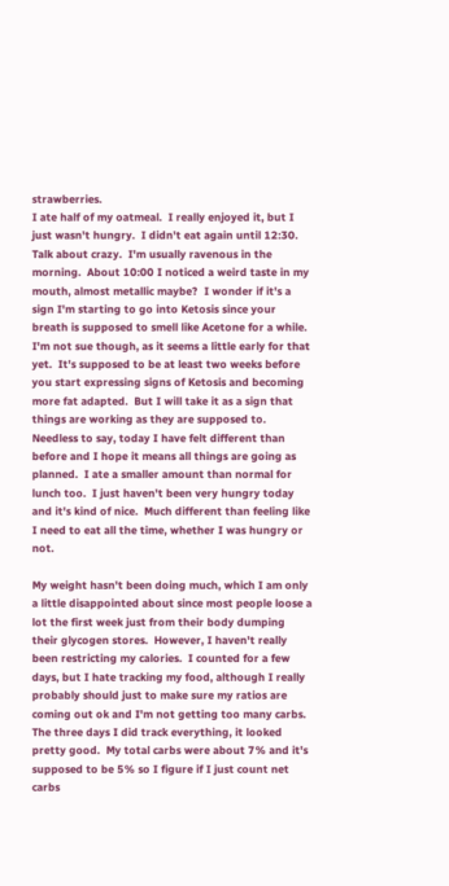strawberries.
I ate half of my oatmeal.  I really enjoyed it, but I just wasn't hungry.  I didn't eat again until 12:30.  Talk about crazy.  I'm usually ravenous in the morning.  About 10:00 I noticed a weird taste in my mouth, almost metallic maybe?  I wonder if it's a sign I'm starting to go into Ketosis since your breath is supposed to smell like Acetone for a while.  I'm not sue though, as it seems a little early for that yet.  It's supposed to be at least two weeks before you start expressing signs of Ketosis and becoming more fat adapted.  But I will take it as a sign that things are working as they are supposed to.  Needless to say, today I have felt different than before and I hope it means all things are going as planned.  I ate a smaller amount than normal for lunch too.  I just haven't been very hungry today and it's kind of nice.  Much different than feeling like I need to eat all the time, whether I was hungry or not.

My weight hasn't been doing much, which I am only a little disappointed about since most people loose a lot the first week just from their body dumping their glycogen stores.  However, I haven't really been restricting my calories.  I counted for a few days, but I hate tracking my food, although I really probably should just to make sure my ratios are coming out ok and I'm not getting too many carbs.  The three days I did track everything, it looked pretty good.  My total carbs were about 7% and it's supposed to be 5% so I figure if I just count net carbs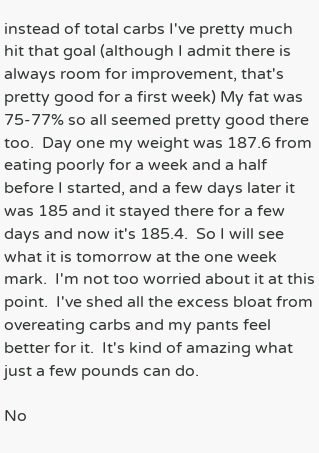instead of total carbs I've pretty much hit that goal (although I admit there is always room for improvement, that's pretty good for a first week) My fat was 75-77% so all seemed pretty good there too.  Day one my weight was 187.6 from eating poorly for a week and a half before I started, and a few days later it was 185 and it stayed there for a few days and now it's 185.4.  So I will see what it is tomorrow at the one week mark.  I'm not too worried about it at this point.  I've shed all the excess bloat from overeating carbs and my pants feel better for it.  It's kind of amazing what just a few pounds can do.

No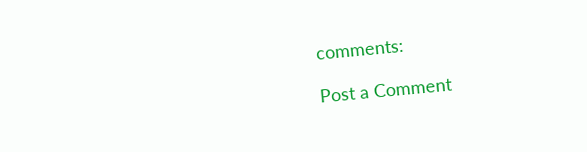comments:

Post a Comment